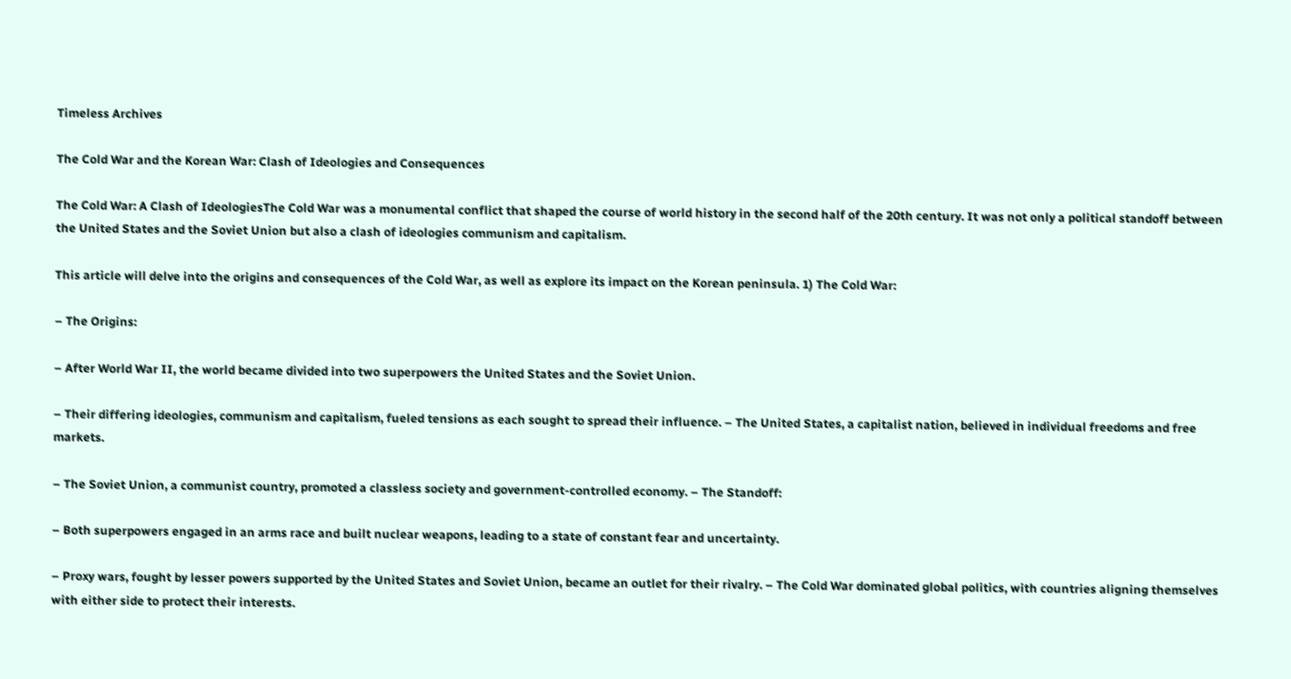Timeless Archives

The Cold War and the Korean War: Clash of Ideologies and Consequences

The Cold War: A Clash of IdeologiesThe Cold War was a monumental conflict that shaped the course of world history in the second half of the 20th century. It was not only a political standoff between the United States and the Soviet Union but also a clash of ideologies communism and capitalism.

This article will delve into the origins and consequences of the Cold War, as well as explore its impact on the Korean peninsula. 1) The Cold War:

– The Origins:

– After World War II, the world became divided into two superpowers the United States and the Soviet Union.

– Their differing ideologies, communism and capitalism, fueled tensions as each sought to spread their influence. – The United States, a capitalist nation, believed in individual freedoms and free markets.

– The Soviet Union, a communist country, promoted a classless society and government-controlled economy. – The Standoff:

– Both superpowers engaged in an arms race and built nuclear weapons, leading to a state of constant fear and uncertainty.

– Proxy wars, fought by lesser powers supported by the United States and Soviet Union, became an outlet for their rivalry. – The Cold War dominated global politics, with countries aligning themselves with either side to protect their interests.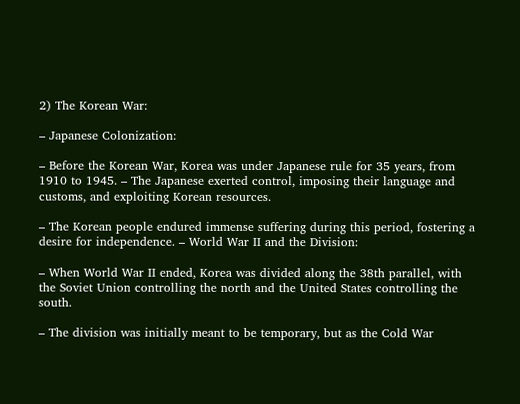2) The Korean War:

– Japanese Colonization:

– Before the Korean War, Korea was under Japanese rule for 35 years, from 1910 to 1945. – The Japanese exerted control, imposing their language and customs, and exploiting Korean resources.

– The Korean people endured immense suffering during this period, fostering a desire for independence. – World War II and the Division:

– When World War II ended, Korea was divided along the 38th parallel, with the Soviet Union controlling the north and the United States controlling the south.

– The division was initially meant to be temporary, but as the Cold War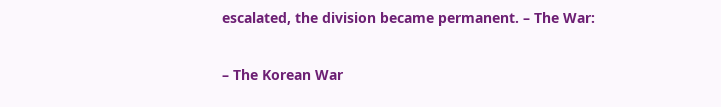escalated, the division became permanent. – The War:

– The Korean War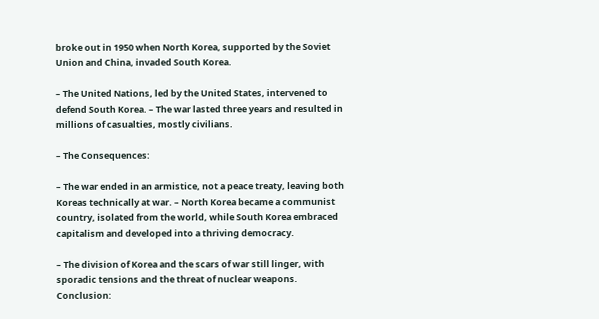broke out in 1950 when North Korea, supported by the Soviet Union and China, invaded South Korea.

– The United Nations, led by the United States, intervened to defend South Korea. – The war lasted three years and resulted in millions of casualties, mostly civilians.

– The Consequences:

– The war ended in an armistice, not a peace treaty, leaving both Koreas technically at war. – North Korea became a communist country, isolated from the world, while South Korea embraced capitalism and developed into a thriving democracy.

– The division of Korea and the scars of war still linger, with sporadic tensions and the threat of nuclear weapons. Conclusion: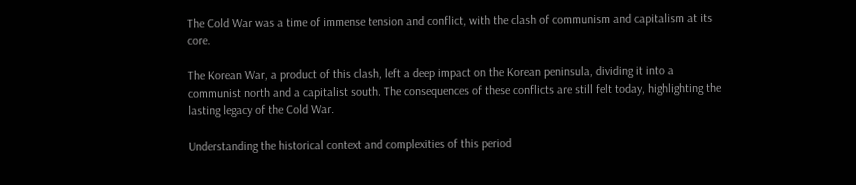The Cold War was a time of immense tension and conflict, with the clash of communism and capitalism at its core.

The Korean War, a product of this clash, left a deep impact on the Korean peninsula, dividing it into a communist north and a capitalist south. The consequences of these conflicts are still felt today, highlighting the lasting legacy of the Cold War.

Understanding the historical context and complexities of this period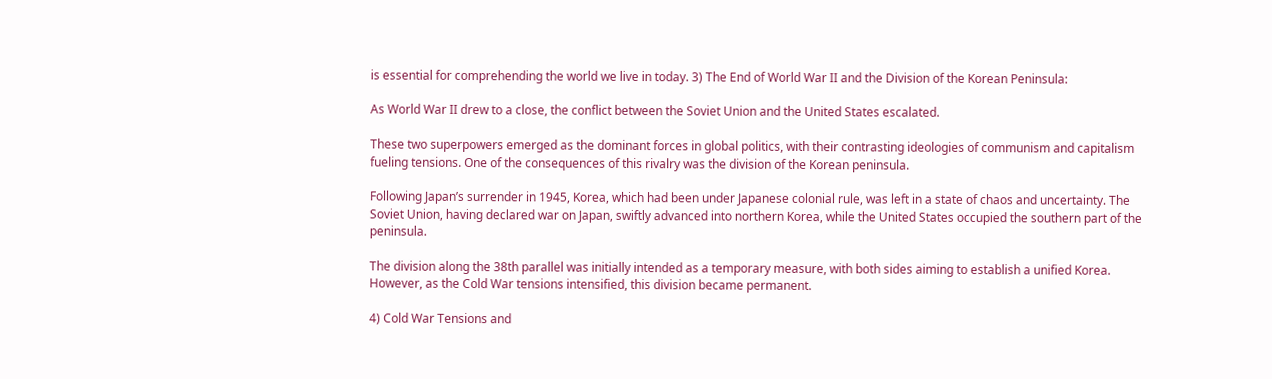is essential for comprehending the world we live in today. 3) The End of World War II and the Division of the Korean Peninsula:

As World War II drew to a close, the conflict between the Soviet Union and the United States escalated.

These two superpowers emerged as the dominant forces in global politics, with their contrasting ideologies of communism and capitalism fueling tensions. One of the consequences of this rivalry was the division of the Korean peninsula.

Following Japan’s surrender in 1945, Korea, which had been under Japanese colonial rule, was left in a state of chaos and uncertainty. The Soviet Union, having declared war on Japan, swiftly advanced into northern Korea, while the United States occupied the southern part of the peninsula.

The division along the 38th parallel was initially intended as a temporary measure, with both sides aiming to establish a unified Korea. However, as the Cold War tensions intensified, this division became permanent.

4) Cold War Tensions and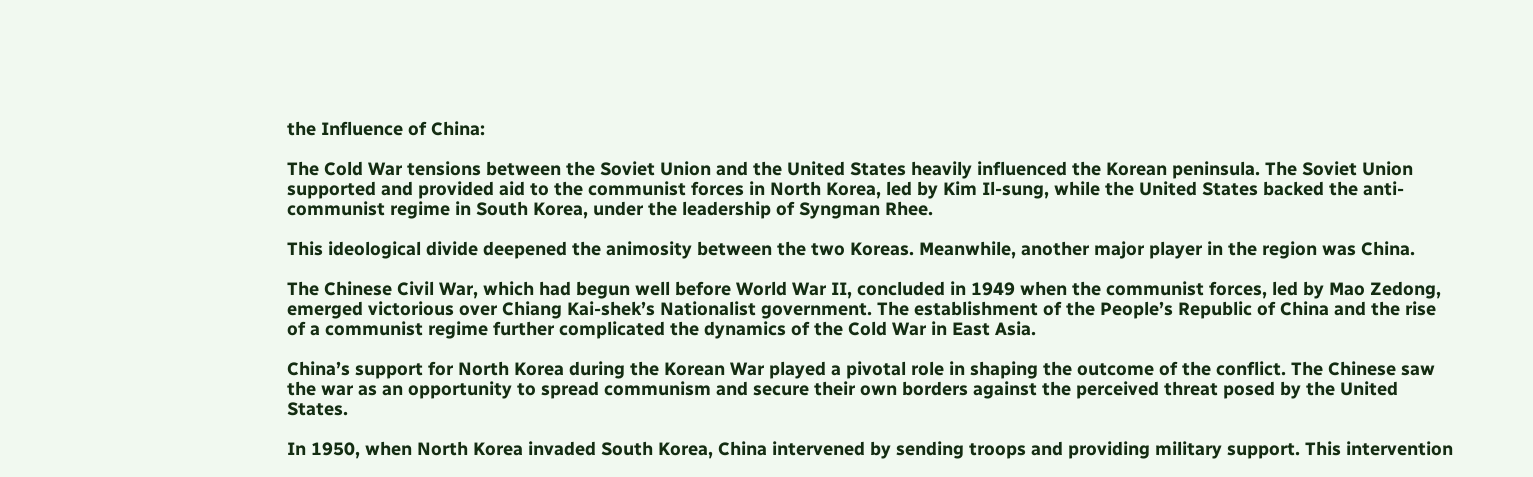the Influence of China:

The Cold War tensions between the Soviet Union and the United States heavily influenced the Korean peninsula. The Soviet Union supported and provided aid to the communist forces in North Korea, led by Kim Il-sung, while the United States backed the anti-communist regime in South Korea, under the leadership of Syngman Rhee.

This ideological divide deepened the animosity between the two Koreas. Meanwhile, another major player in the region was China.

The Chinese Civil War, which had begun well before World War II, concluded in 1949 when the communist forces, led by Mao Zedong, emerged victorious over Chiang Kai-shek’s Nationalist government. The establishment of the People’s Republic of China and the rise of a communist regime further complicated the dynamics of the Cold War in East Asia.

China’s support for North Korea during the Korean War played a pivotal role in shaping the outcome of the conflict. The Chinese saw the war as an opportunity to spread communism and secure their own borders against the perceived threat posed by the United States.

In 1950, when North Korea invaded South Korea, China intervened by sending troops and providing military support. This intervention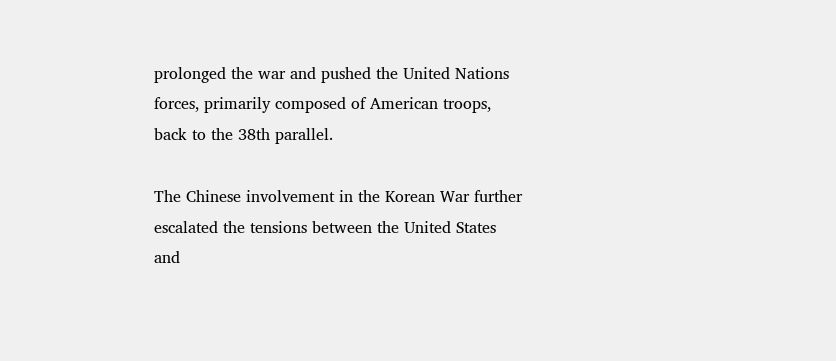prolonged the war and pushed the United Nations forces, primarily composed of American troops, back to the 38th parallel.

The Chinese involvement in the Korean War further escalated the tensions between the United States and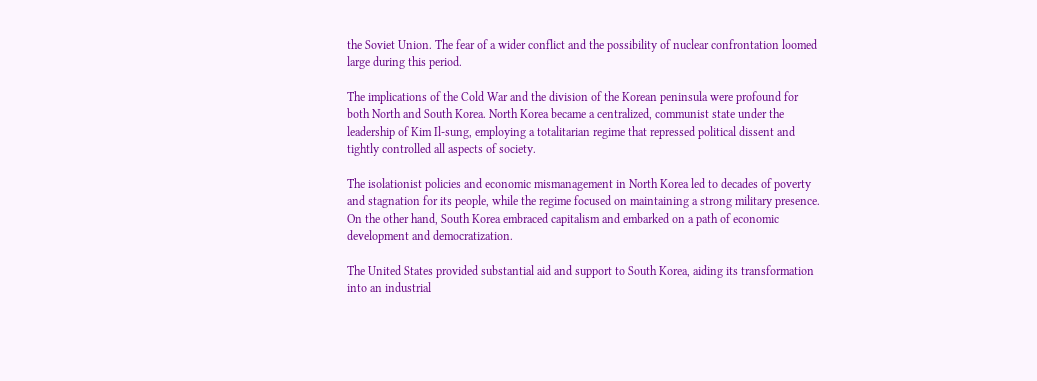the Soviet Union. The fear of a wider conflict and the possibility of nuclear confrontation loomed large during this period.

The implications of the Cold War and the division of the Korean peninsula were profound for both North and South Korea. North Korea became a centralized, communist state under the leadership of Kim Il-sung, employing a totalitarian regime that repressed political dissent and tightly controlled all aspects of society.

The isolationist policies and economic mismanagement in North Korea led to decades of poverty and stagnation for its people, while the regime focused on maintaining a strong military presence. On the other hand, South Korea embraced capitalism and embarked on a path of economic development and democratization.

The United States provided substantial aid and support to South Korea, aiding its transformation into an industrial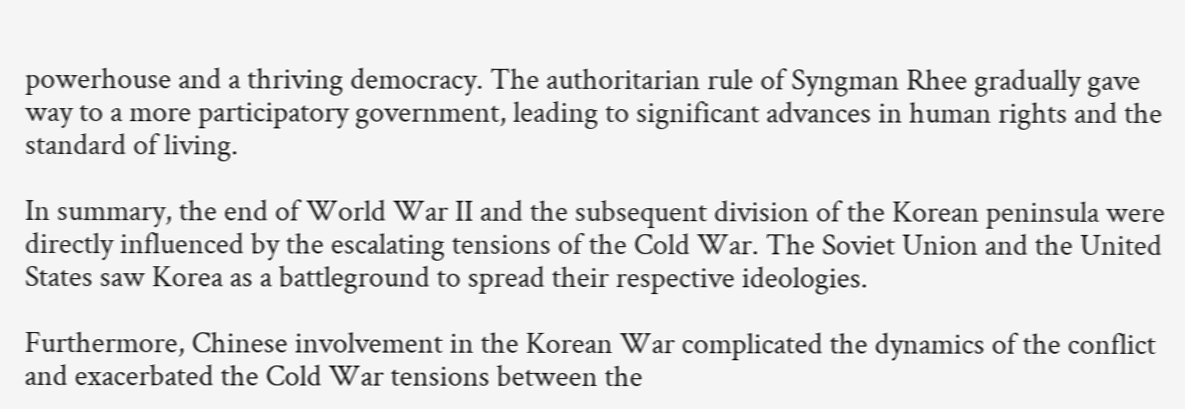powerhouse and a thriving democracy. The authoritarian rule of Syngman Rhee gradually gave way to a more participatory government, leading to significant advances in human rights and the standard of living.

In summary, the end of World War II and the subsequent division of the Korean peninsula were directly influenced by the escalating tensions of the Cold War. The Soviet Union and the United States saw Korea as a battleground to spread their respective ideologies.

Furthermore, Chinese involvement in the Korean War complicated the dynamics of the conflict and exacerbated the Cold War tensions between the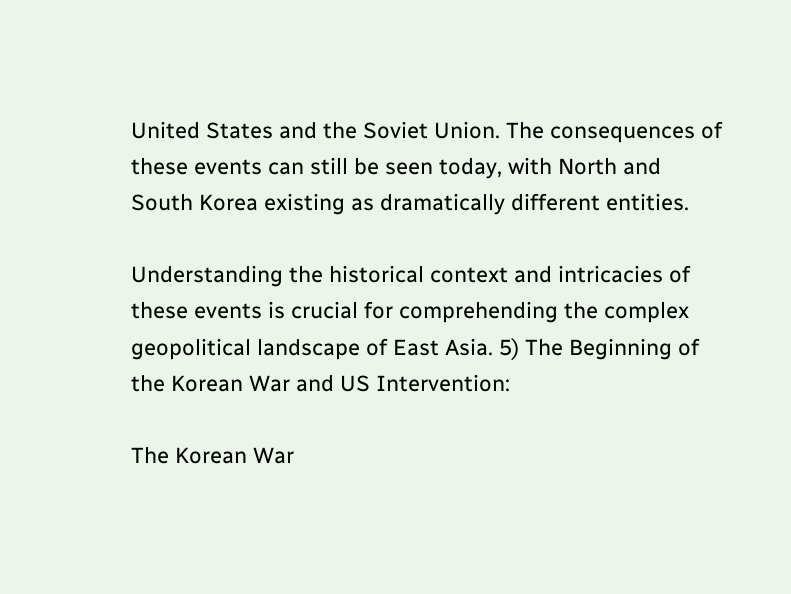United States and the Soviet Union. The consequences of these events can still be seen today, with North and South Korea existing as dramatically different entities.

Understanding the historical context and intricacies of these events is crucial for comprehending the complex geopolitical landscape of East Asia. 5) The Beginning of the Korean War and US Intervention:

The Korean War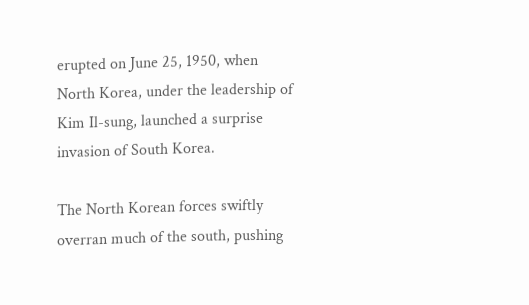erupted on June 25, 1950, when North Korea, under the leadership of Kim Il-sung, launched a surprise invasion of South Korea.

The North Korean forces swiftly overran much of the south, pushing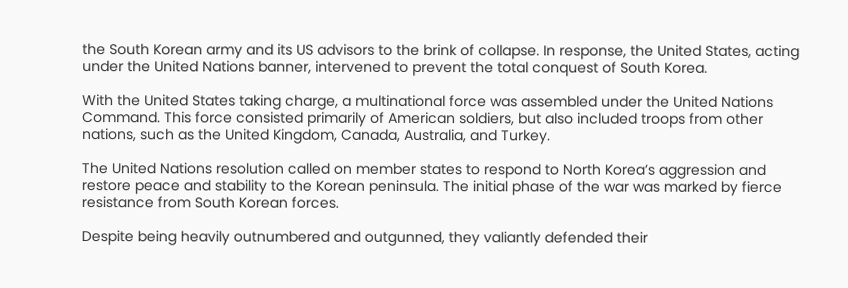the South Korean army and its US advisors to the brink of collapse. In response, the United States, acting under the United Nations banner, intervened to prevent the total conquest of South Korea.

With the United States taking charge, a multinational force was assembled under the United Nations Command. This force consisted primarily of American soldiers, but also included troops from other nations, such as the United Kingdom, Canada, Australia, and Turkey.

The United Nations resolution called on member states to respond to North Korea’s aggression and restore peace and stability to the Korean peninsula. The initial phase of the war was marked by fierce resistance from South Korean forces.

Despite being heavily outnumbered and outgunned, they valiantly defended their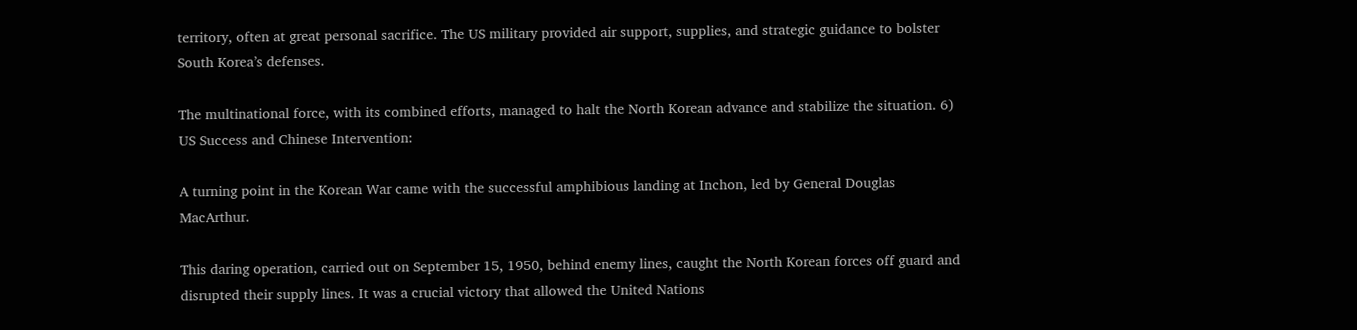territory, often at great personal sacrifice. The US military provided air support, supplies, and strategic guidance to bolster South Korea’s defenses.

The multinational force, with its combined efforts, managed to halt the North Korean advance and stabilize the situation. 6) US Success and Chinese Intervention:

A turning point in the Korean War came with the successful amphibious landing at Inchon, led by General Douglas MacArthur.

This daring operation, carried out on September 15, 1950, behind enemy lines, caught the North Korean forces off guard and disrupted their supply lines. It was a crucial victory that allowed the United Nations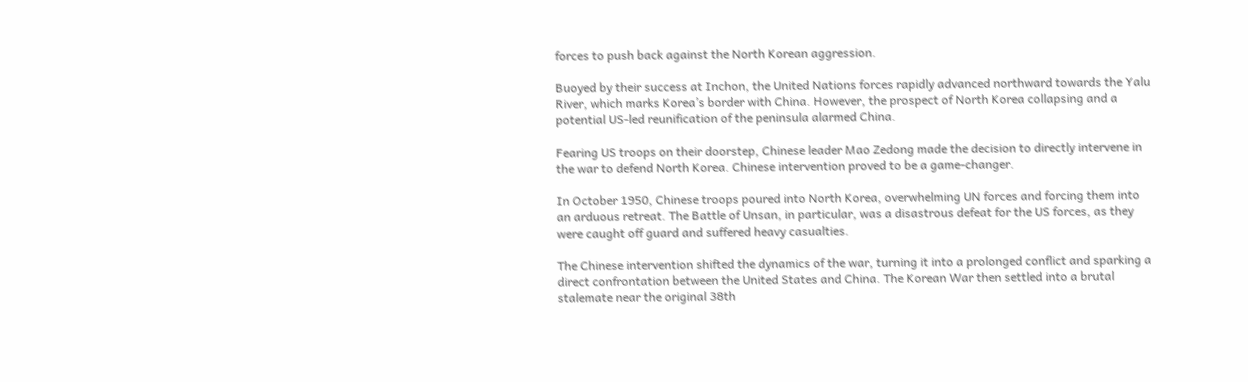forces to push back against the North Korean aggression.

Buoyed by their success at Inchon, the United Nations forces rapidly advanced northward towards the Yalu River, which marks Korea’s border with China. However, the prospect of North Korea collapsing and a potential US-led reunification of the peninsula alarmed China.

Fearing US troops on their doorstep, Chinese leader Mao Zedong made the decision to directly intervene in the war to defend North Korea. Chinese intervention proved to be a game-changer.

In October 1950, Chinese troops poured into North Korea, overwhelming UN forces and forcing them into an arduous retreat. The Battle of Unsan, in particular, was a disastrous defeat for the US forces, as they were caught off guard and suffered heavy casualties.

The Chinese intervention shifted the dynamics of the war, turning it into a prolonged conflict and sparking a direct confrontation between the United States and China. The Korean War then settled into a brutal stalemate near the original 38th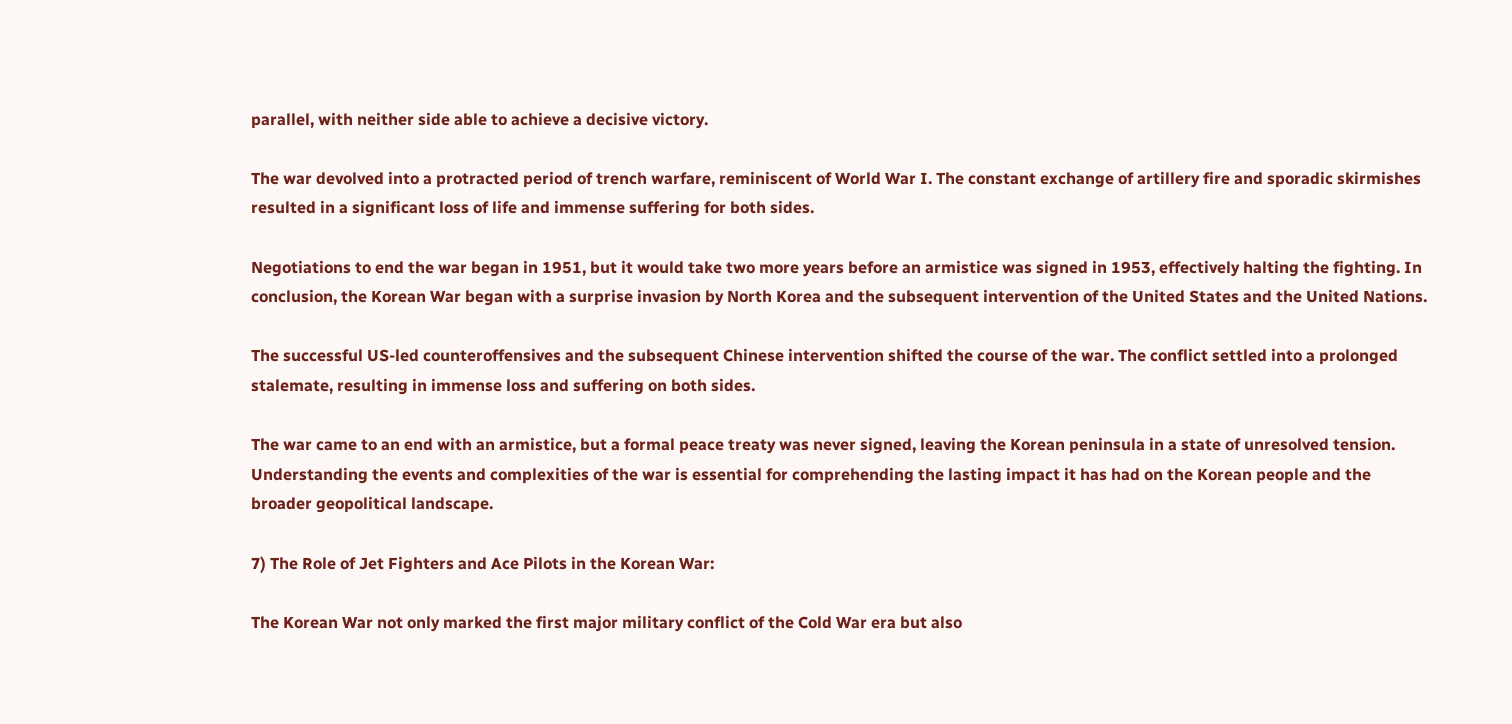parallel, with neither side able to achieve a decisive victory.

The war devolved into a protracted period of trench warfare, reminiscent of World War I. The constant exchange of artillery fire and sporadic skirmishes resulted in a significant loss of life and immense suffering for both sides.

Negotiations to end the war began in 1951, but it would take two more years before an armistice was signed in 1953, effectively halting the fighting. In conclusion, the Korean War began with a surprise invasion by North Korea and the subsequent intervention of the United States and the United Nations.

The successful US-led counteroffensives and the subsequent Chinese intervention shifted the course of the war. The conflict settled into a prolonged stalemate, resulting in immense loss and suffering on both sides.

The war came to an end with an armistice, but a formal peace treaty was never signed, leaving the Korean peninsula in a state of unresolved tension. Understanding the events and complexities of the war is essential for comprehending the lasting impact it has had on the Korean people and the broader geopolitical landscape.

7) The Role of Jet Fighters and Ace Pilots in the Korean War:

The Korean War not only marked the first major military conflict of the Cold War era but also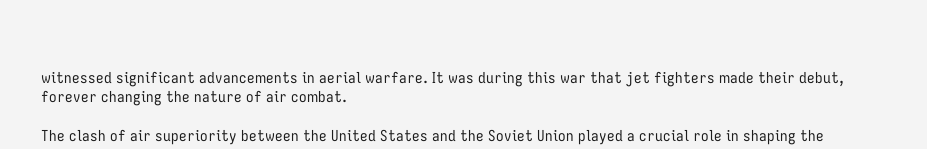witnessed significant advancements in aerial warfare. It was during this war that jet fighters made their debut, forever changing the nature of air combat.

The clash of air superiority between the United States and the Soviet Union played a crucial role in shaping the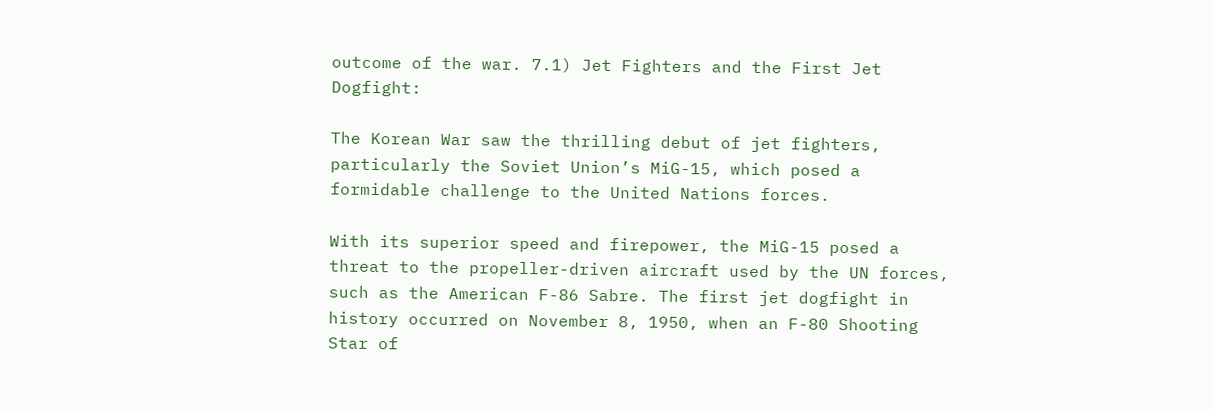outcome of the war. 7.1) Jet Fighters and the First Jet Dogfight:

The Korean War saw the thrilling debut of jet fighters, particularly the Soviet Union’s MiG-15, which posed a formidable challenge to the United Nations forces.

With its superior speed and firepower, the MiG-15 posed a threat to the propeller-driven aircraft used by the UN forces, such as the American F-86 Sabre. The first jet dogfight in history occurred on November 8, 1950, when an F-80 Shooting Star of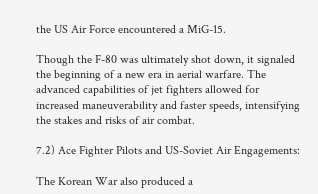the US Air Force encountered a MiG-15.

Though the F-80 was ultimately shot down, it signaled the beginning of a new era in aerial warfare. The advanced capabilities of jet fighters allowed for increased maneuverability and faster speeds, intensifying the stakes and risks of air combat.

7.2) Ace Fighter Pilots and US-Soviet Air Engagements:

The Korean War also produced a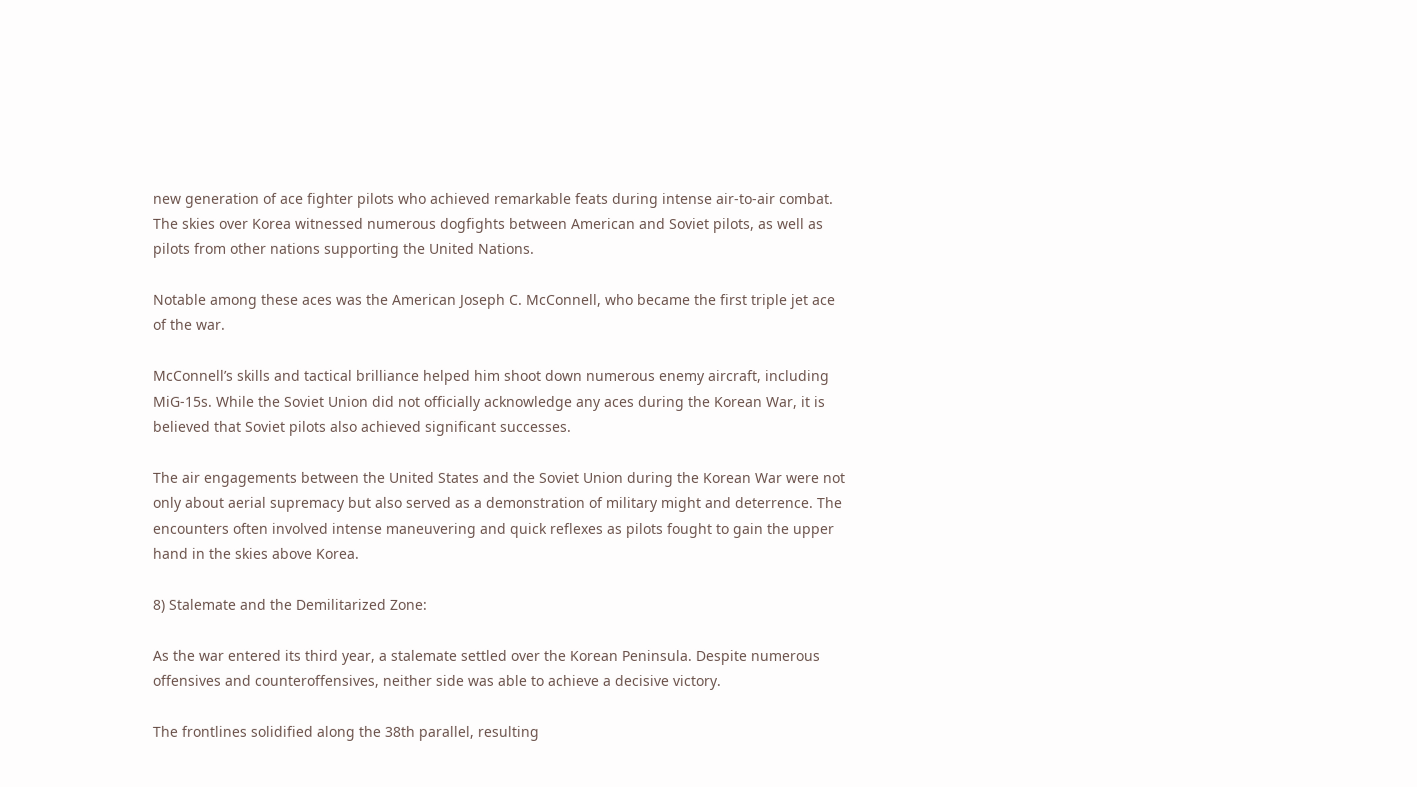new generation of ace fighter pilots who achieved remarkable feats during intense air-to-air combat. The skies over Korea witnessed numerous dogfights between American and Soviet pilots, as well as pilots from other nations supporting the United Nations.

Notable among these aces was the American Joseph C. McConnell, who became the first triple jet ace of the war.

McConnell’s skills and tactical brilliance helped him shoot down numerous enemy aircraft, including MiG-15s. While the Soviet Union did not officially acknowledge any aces during the Korean War, it is believed that Soviet pilots also achieved significant successes.

The air engagements between the United States and the Soviet Union during the Korean War were not only about aerial supremacy but also served as a demonstration of military might and deterrence. The encounters often involved intense maneuvering and quick reflexes as pilots fought to gain the upper hand in the skies above Korea.

8) Stalemate and the Demilitarized Zone:

As the war entered its third year, a stalemate settled over the Korean Peninsula. Despite numerous offensives and counteroffensives, neither side was able to achieve a decisive victory.

The frontlines solidified along the 38th parallel, resulting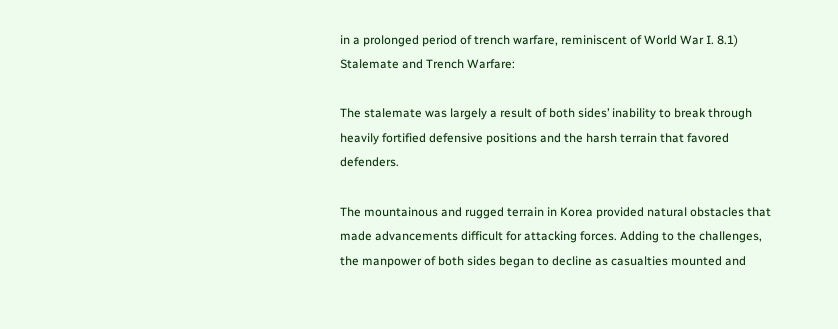in a prolonged period of trench warfare, reminiscent of World War I. 8.1) Stalemate and Trench Warfare:

The stalemate was largely a result of both sides’ inability to break through heavily fortified defensive positions and the harsh terrain that favored defenders.

The mountainous and rugged terrain in Korea provided natural obstacles that made advancements difficult for attacking forces. Adding to the challenges, the manpower of both sides began to decline as casualties mounted and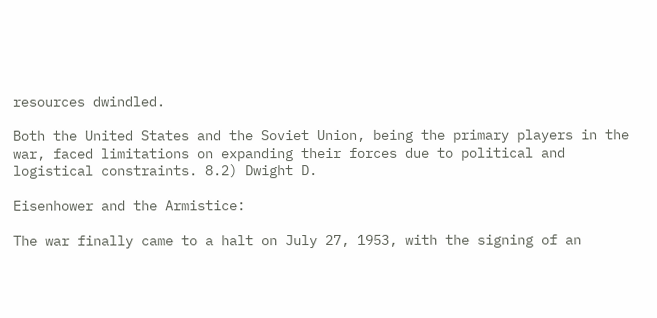resources dwindled.

Both the United States and the Soviet Union, being the primary players in the war, faced limitations on expanding their forces due to political and logistical constraints. 8.2) Dwight D.

Eisenhower and the Armistice:

The war finally came to a halt on July 27, 1953, with the signing of an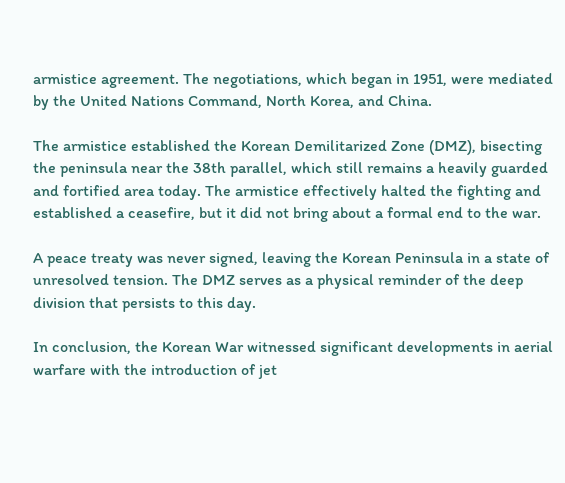armistice agreement. The negotiations, which began in 1951, were mediated by the United Nations Command, North Korea, and China.

The armistice established the Korean Demilitarized Zone (DMZ), bisecting the peninsula near the 38th parallel, which still remains a heavily guarded and fortified area today. The armistice effectively halted the fighting and established a ceasefire, but it did not bring about a formal end to the war.

A peace treaty was never signed, leaving the Korean Peninsula in a state of unresolved tension. The DMZ serves as a physical reminder of the deep division that persists to this day.

In conclusion, the Korean War witnessed significant developments in aerial warfare with the introduction of jet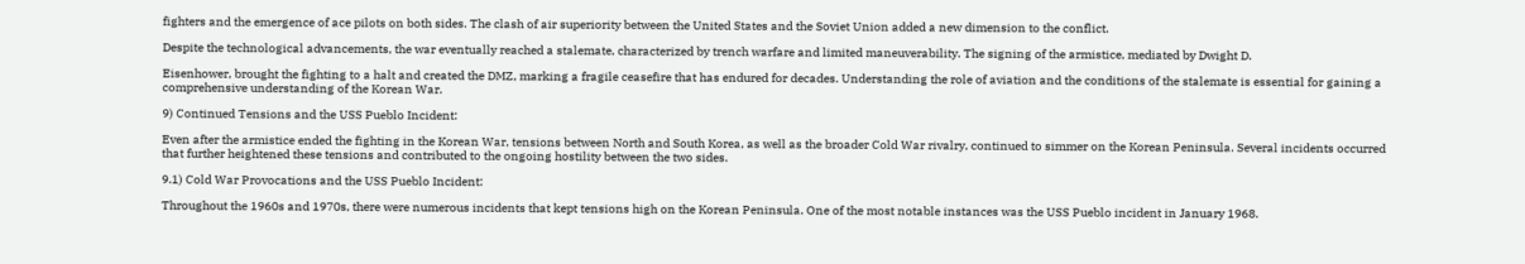fighters and the emergence of ace pilots on both sides. The clash of air superiority between the United States and the Soviet Union added a new dimension to the conflict.

Despite the technological advancements, the war eventually reached a stalemate, characterized by trench warfare and limited maneuverability. The signing of the armistice, mediated by Dwight D.

Eisenhower, brought the fighting to a halt and created the DMZ, marking a fragile ceasefire that has endured for decades. Understanding the role of aviation and the conditions of the stalemate is essential for gaining a comprehensive understanding of the Korean War.

9) Continued Tensions and the USS Pueblo Incident:

Even after the armistice ended the fighting in the Korean War, tensions between North and South Korea, as well as the broader Cold War rivalry, continued to simmer on the Korean Peninsula. Several incidents occurred that further heightened these tensions and contributed to the ongoing hostility between the two sides.

9.1) Cold War Provocations and the USS Pueblo Incident:

Throughout the 1960s and 1970s, there were numerous incidents that kept tensions high on the Korean Peninsula. One of the most notable instances was the USS Pueblo incident in January 1968.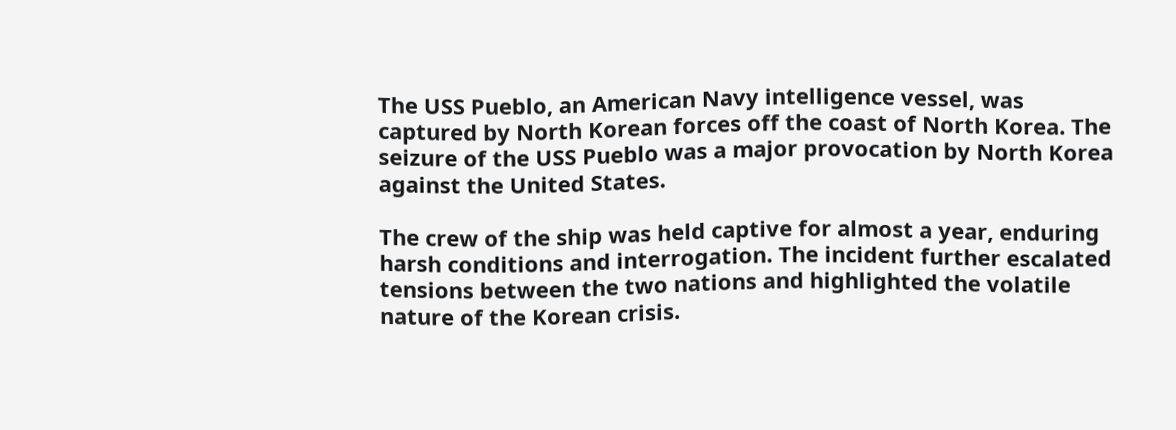The USS Pueblo, an American Navy intelligence vessel, was captured by North Korean forces off the coast of North Korea. The seizure of the USS Pueblo was a major provocation by North Korea against the United States.

The crew of the ship was held captive for almost a year, enduring harsh conditions and interrogation. The incident further escalated tensions between the two nations and highlighted the volatile nature of the Korean crisis.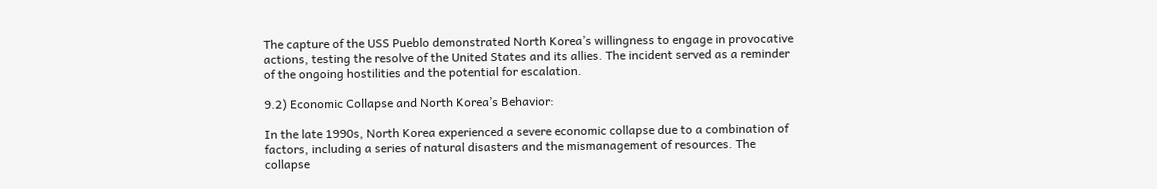The capture of the USS Pueblo demonstrated North Korea’s willingness to engage in provocative actions, testing the resolve of the United States and its allies. The incident served as a reminder of the ongoing hostilities and the potential for escalation.

9.2) Economic Collapse and North Korea’s Behavior:

In the late 1990s, North Korea experienced a severe economic collapse due to a combination of factors, including a series of natural disasters and the mismanagement of resources. The collapse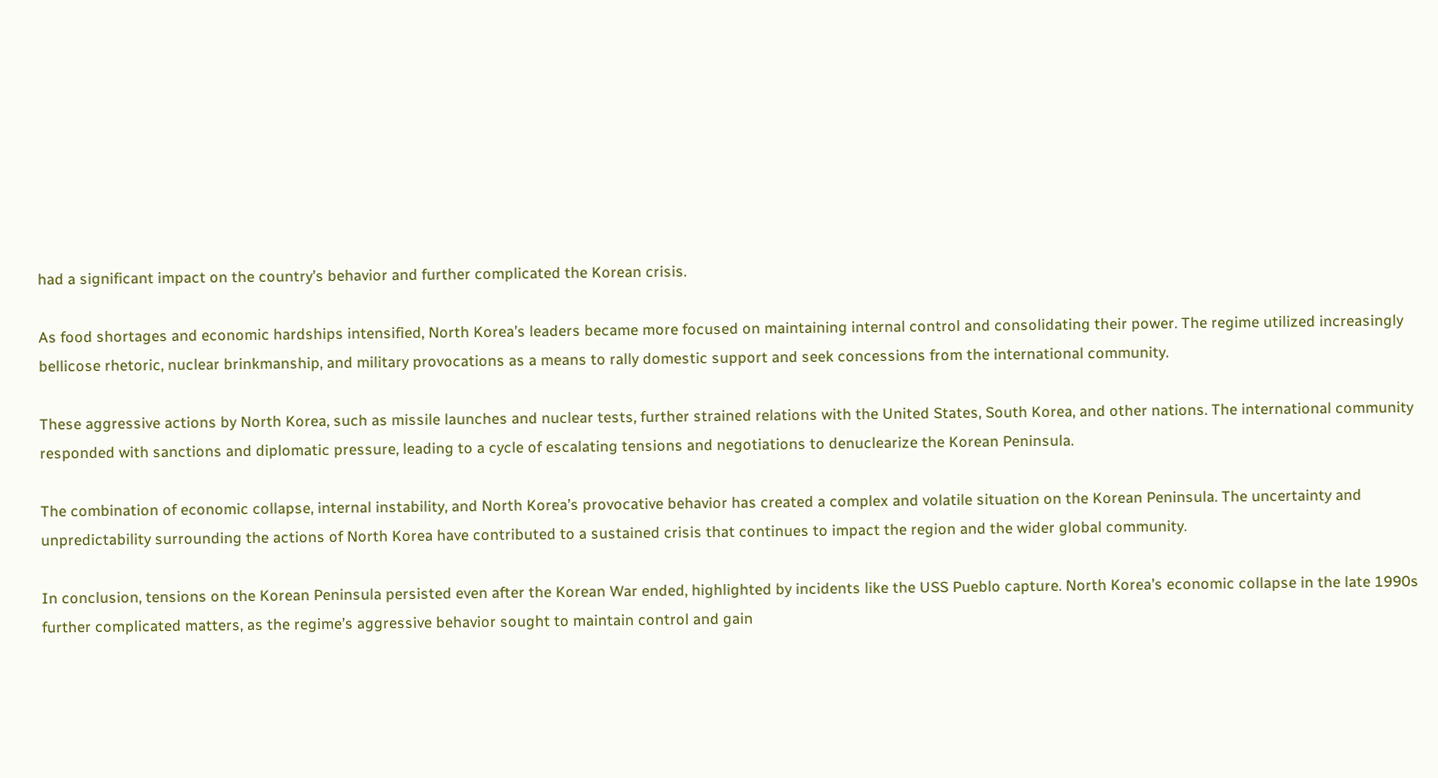had a significant impact on the country’s behavior and further complicated the Korean crisis.

As food shortages and economic hardships intensified, North Korea’s leaders became more focused on maintaining internal control and consolidating their power. The regime utilized increasingly bellicose rhetoric, nuclear brinkmanship, and military provocations as a means to rally domestic support and seek concessions from the international community.

These aggressive actions by North Korea, such as missile launches and nuclear tests, further strained relations with the United States, South Korea, and other nations. The international community responded with sanctions and diplomatic pressure, leading to a cycle of escalating tensions and negotiations to denuclearize the Korean Peninsula.

The combination of economic collapse, internal instability, and North Korea’s provocative behavior has created a complex and volatile situation on the Korean Peninsula. The uncertainty and unpredictability surrounding the actions of North Korea have contributed to a sustained crisis that continues to impact the region and the wider global community.

In conclusion, tensions on the Korean Peninsula persisted even after the Korean War ended, highlighted by incidents like the USS Pueblo capture. North Korea’s economic collapse in the late 1990s further complicated matters, as the regime’s aggressive behavior sought to maintain control and gain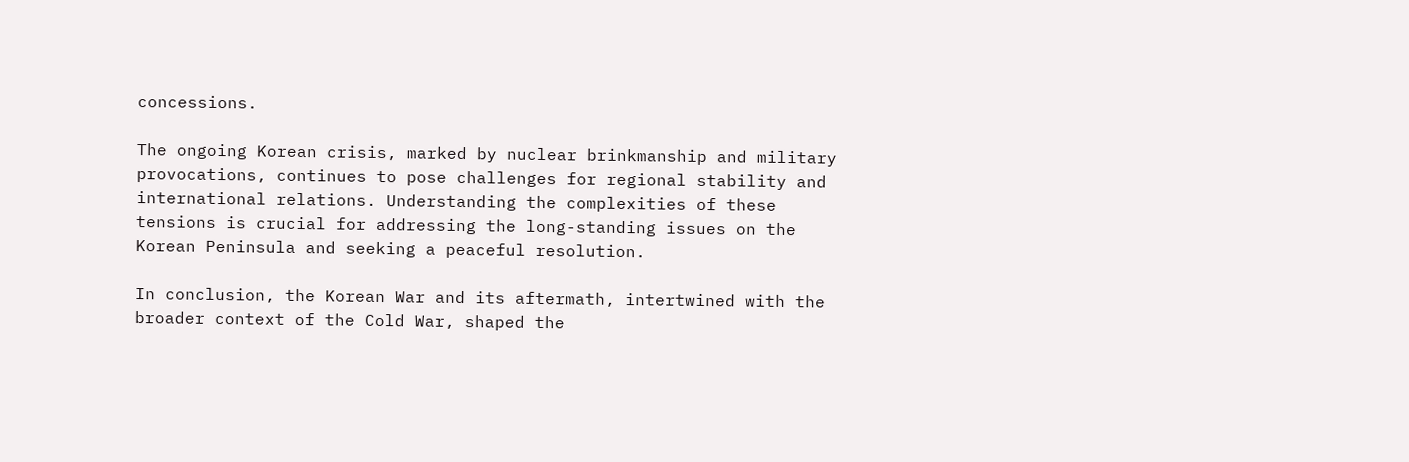concessions.

The ongoing Korean crisis, marked by nuclear brinkmanship and military provocations, continues to pose challenges for regional stability and international relations. Understanding the complexities of these tensions is crucial for addressing the long-standing issues on the Korean Peninsula and seeking a peaceful resolution.

In conclusion, the Korean War and its aftermath, intertwined with the broader context of the Cold War, shaped the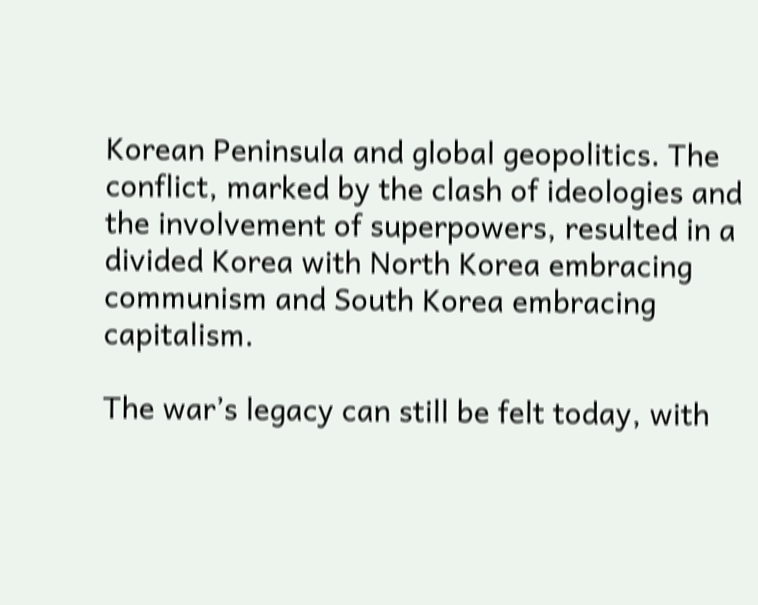Korean Peninsula and global geopolitics. The conflict, marked by the clash of ideologies and the involvement of superpowers, resulted in a divided Korea with North Korea embracing communism and South Korea embracing capitalism.

The war’s legacy can still be felt today, with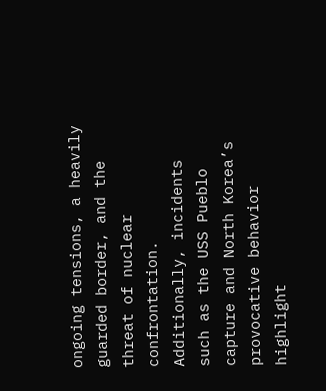ongoing tensions, a heavily guarded border, and the threat of nuclear confrontation. Additionally, incidents such as the USS Pueblo capture and North Korea’s provocative behavior highlight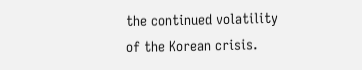the continued volatility of the Korean crisis.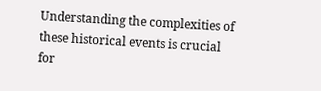Understanding the complexities of these historical events is crucial for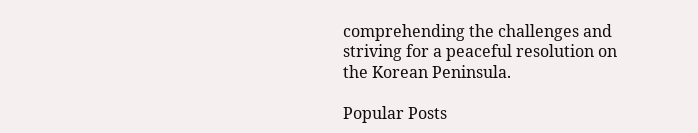comprehending the challenges and striving for a peaceful resolution on the Korean Peninsula.

Popular Posts